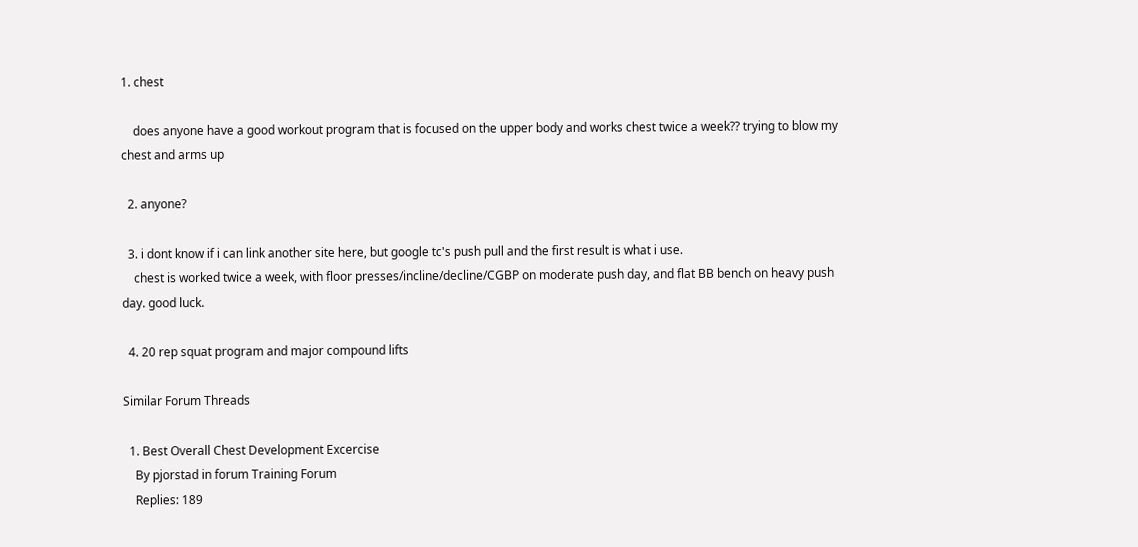1. chest

    does anyone have a good workout program that is focused on the upper body and works chest twice a week?? trying to blow my chest and arms up

  2. anyone?

  3. i dont know if i can link another site here, but google tc's push pull and the first result is what i use.
    chest is worked twice a week, with floor presses/incline/decline/CGBP on moderate push day, and flat BB bench on heavy push day. good luck.

  4. 20 rep squat program and major compound lifts

Similar Forum Threads

  1. Best Overall Chest Development Excercise
    By pjorstad in forum Training Forum
    Replies: 189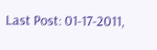Last Post: 01-17-2011,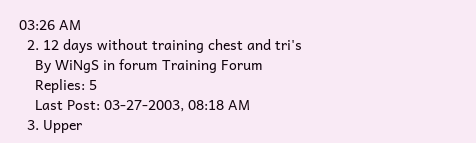03:26 AM
  2. 12 days without training chest and tri's
    By WiNgS in forum Training Forum
    Replies: 5
    Last Post: 03-27-2003, 08:18 AM
  3. Upper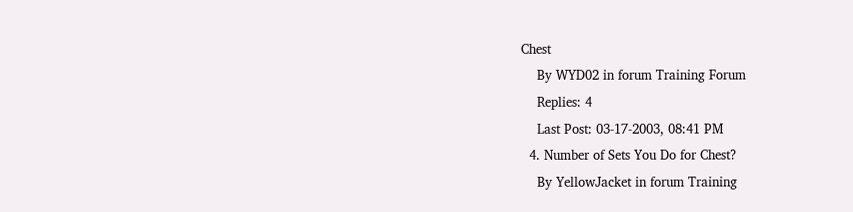Chest
    By WYD02 in forum Training Forum
    Replies: 4
    Last Post: 03-17-2003, 08:41 PM
  4. Number of Sets You Do for Chest?
    By YellowJacket in forum Training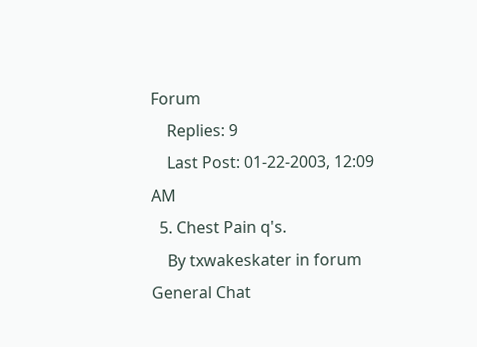Forum
    Replies: 9
    Last Post: 01-22-2003, 12:09 AM
  5. Chest Pain q's.
    By txwakeskater in forum General Chat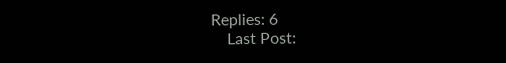Replies: 6
    Last Post: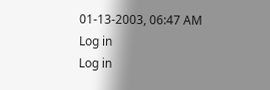01-13-2003, 06:47 AM
Log in
Log in